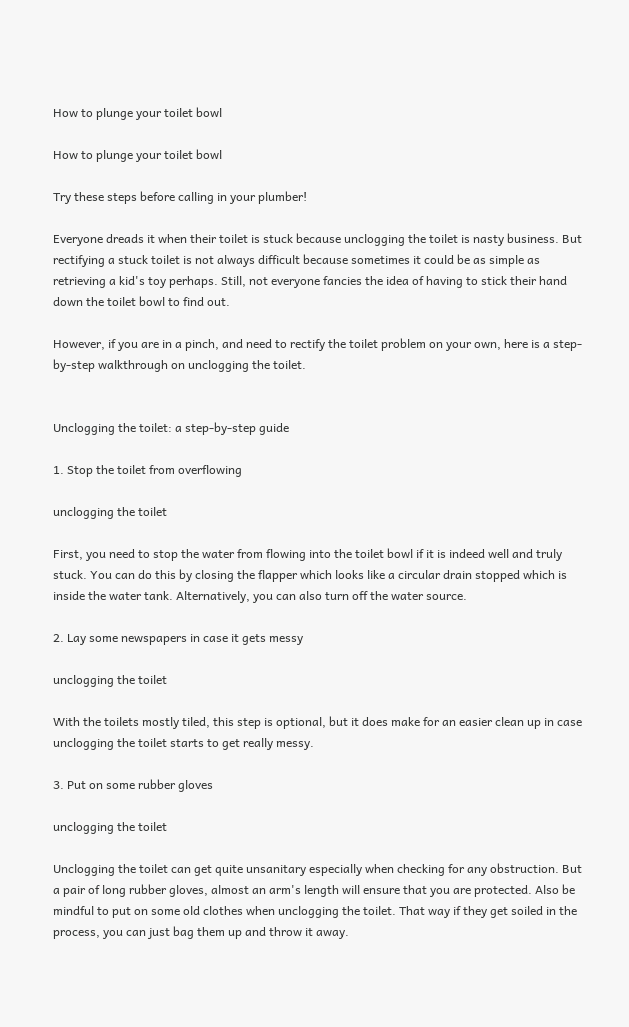How to plunge your toilet bowl

How to plunge your toilet bowl

Try these steps before calling in your plumber!

Everyone dreads it when their toilet is stuck because unclogging the toilet is nasty business. But rectifying a stuck toilet is not always difficult because sometimes it could be as simple as retrieving a kid's toy perhaps. Still, not everyone fancies the idea of having to stick their hand down the toilet bowl to find out.

However, if you are in a pinch, and need to rectify the toilet problem on your own, here is a step-by-step walkthrough on unclogging the toilet.


Unclogging the toilet: a step-by-step guide

1. Stop the toilet from overflowing

unclogging the toilet

First, you need to stop the water from flowing into the toilet bowl if it is indeed well and truly stuck. You can do this by closing the flapper which looks like a circular drain stopped which is inside the water tank. Alternatively, you can also turn off the water source.

2. Lay some newspapers in case it gets messy

unclogging the toilet

With the toilets mostly tiled, this step is optional, but it does make for an easier clean up in case unclogging the toilet starts to get really messy.

3. Put on some rubber gloves

unclogging the toilet

Unclogging the toilet can get quite unsanitary especially when checking for any obstruction. But a pair of long rubber gloves, almost an arm's length will ensure that you are protected. Also be mindful to put on some old clothes when unclogging the toilet. That way if they get soiled in the process, you can just bag them up and throw it away.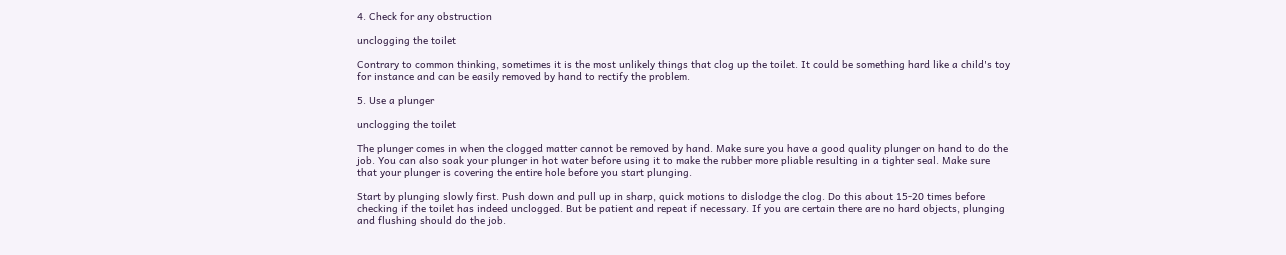4. Check for any obstruction

unclogging the toilet

Contrary to common thinking, sometimes it is the most unlikely things that clog up the toilet. It could be something hard like a child's toy for instance and can be easily removed by hand to rectify the problem.

5. Use a plunger

unclogging the toilet

The plunger comes in when the clogged matter cannot be removed by hand. Make sure you have a good quality plunger on hand to do the job. You can also soak your plunger in hot water before using it to make the rubber more pliable resulting in a tighter seal. Make sure that your plunger is covering the entire hole before you start plunging.

Start by plunging slowly first. Push down and pull up in sharp, quick motions to dislodge the clog. Do this about 15-20 times before checking if the toilet has indeed unclogged. But be patient and repeat if necessary. If you are certain there are no hard objects, plunging and flushing should do the job.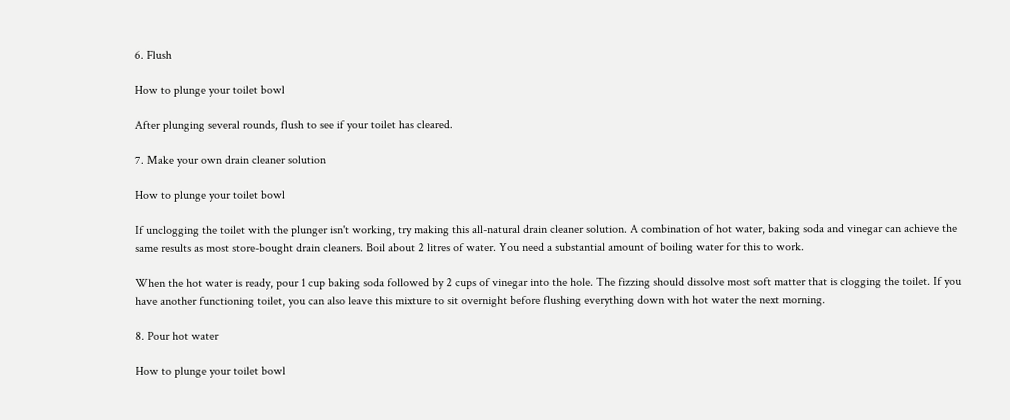6. Flush

How to plunge your toilet bowl

After plunging several rounds, flush to see if your toilet has cleared.

7. Make your own drain cleaner solution

How to plunge your toilet bowl

If unclogging the toilet with the plunger isn't working, try making this all-natural drain cleaner solution. A combination of hot water, baking soda and vinegar can achieve the same results as most store-bought drain cleaners. Boil about 2 litres of water. You need a substantial amount of boiling water for this to work.

When the hot water is ready, pour 1 cup baking soda followed by 2 cups of vinegar into the hole. The fizzing should dissolve most soft matter that is clogging the toilet. If you have another functioning toilet, you can also leave this mixture to sit overnight before flushing everything down with hot water the next morning.

8. Pour hot water

How to plunge your toilet bowl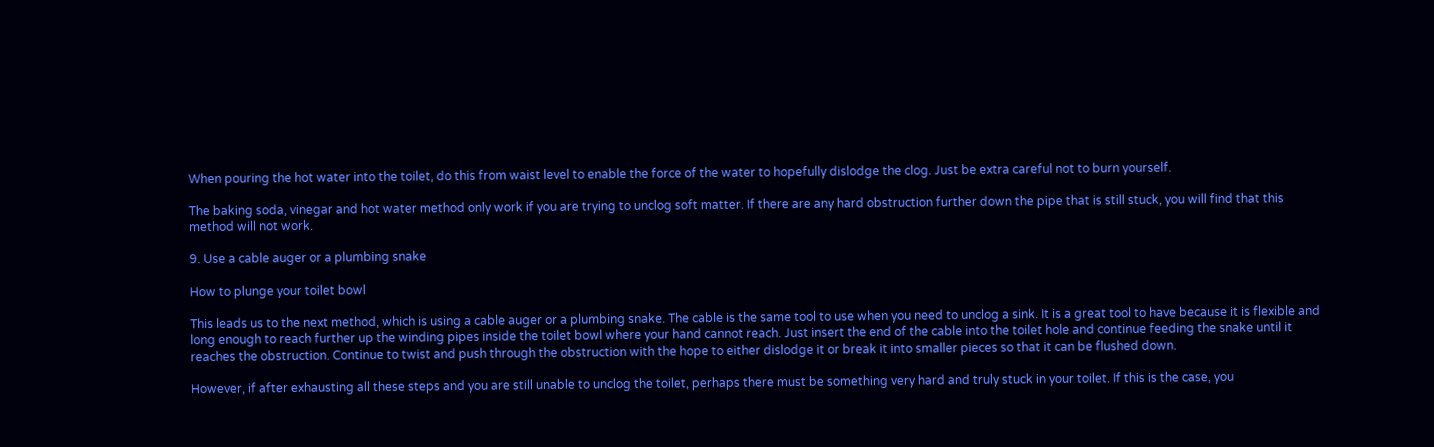When pouring the hot water into the toilet, do this from waist level to enable the force of the water to hopefully dislodge the clog. Just be extra careful not to burn yourself.

The baking soda, vinegar and hot water method only work if you are trying to unclog soft matter. If there are any hard obstruction further down the pipe that is still stuck, you will find that this method will not work.

9. Use a cable auger or a plumbing snake

How to plunge your toilet bowl

This leads us to the next method, which is using a cable auger or a plumbing snake. The cable is the same tool to use when you need to unclog a sink. It is a great tool to have because it is flexible and long enough to reach further up the winding pipes inside the toilet bowl where your hand cannot reach. Just insert the end of the cable into the toilet hole and continue feeding the snake until it reaches the obstruction. Continue to twist and push through the obstruction with the hope to either dislodge it or break it into smaller pieces so that it can be flushed down.

However, if after exhausting all these steps and you are still unable to unclog the toilet, perhaps there must be something very hard and truly stuck in your toilet. If this is the case, you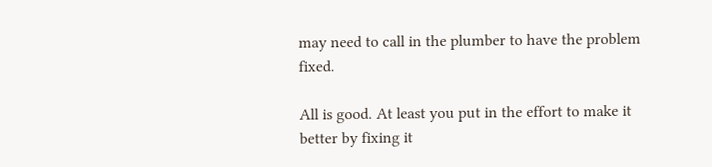may need to call in the plumber to have the problem fixed.

All is good. At least you put in the effort to make it better by fixing it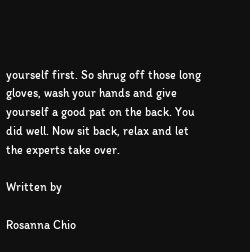yourself first. So shrug off those long gloves, wash your hands and give yourself a good pat on the back. You did well. Now sit back, relax and let the experts take over.

Written by

Rosanna Chio